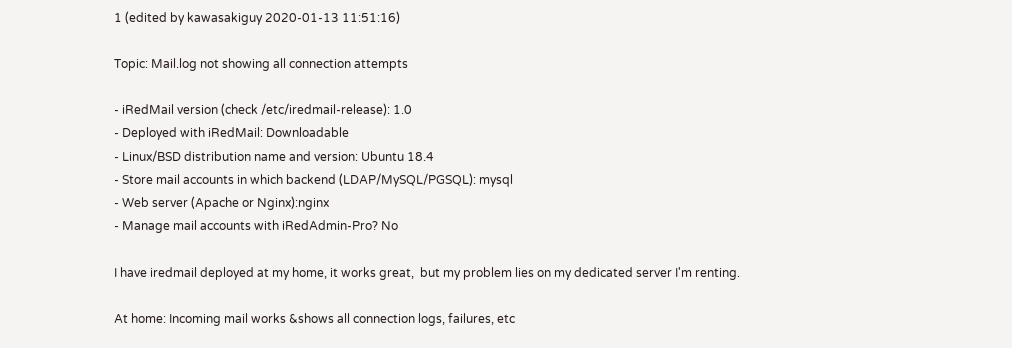1 (edited by kawasakiguy 2020-01-13 11:51:16)

Topic: Mail.log not showing all connection attempts

- iRedMail version (check /etc/iredmail-release): 1.0
- Deployed with iRedMail: Downloadable
- Linux/BSD distribution name and version: Ubuntu 18.4
- Store mail accounts in which backend (LDAP/MySQL/PGSQL): mysql
- Web server (Apache or Nginx):nginx
- Manage mail accounts with iRedAdmin-Pro? No

I have iredmail deployed at my home, it works great,  but my problem lies on my dedicated server I'm renting.

At home: Incoming mail works &shows all connection logs, failures, etc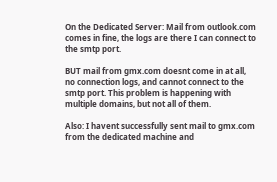On the Dedicated Server: Mail from outlook.com comes in fine, the logs are there I can connect to the smtp port.

BUT mail from gmx.com doesnt come in at all, no connection logs, and cannot connect to the smtp port. This problem is happening with multiple domains, but not all of them.

Also: I havent successfully sent mail to gmx.com from the dedicated machine and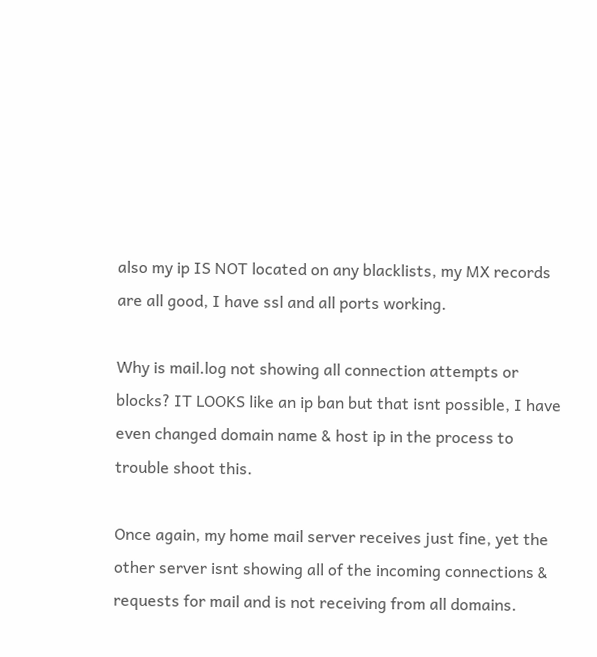also my ip IS NOT located on any blacklists, my MX records are all good, I have ssl and all ports working.

Why is mail.log not showing all connection attempts or blocks? IT LOOKS like an ip ban but that isnt possible, I have even changed domain name & host ip in the process to trouble shoot this.

Once again, my home mail server receives just fine, yet the other server isnt showing all of the incoming connections & requests for mail and is not receiving from all domains.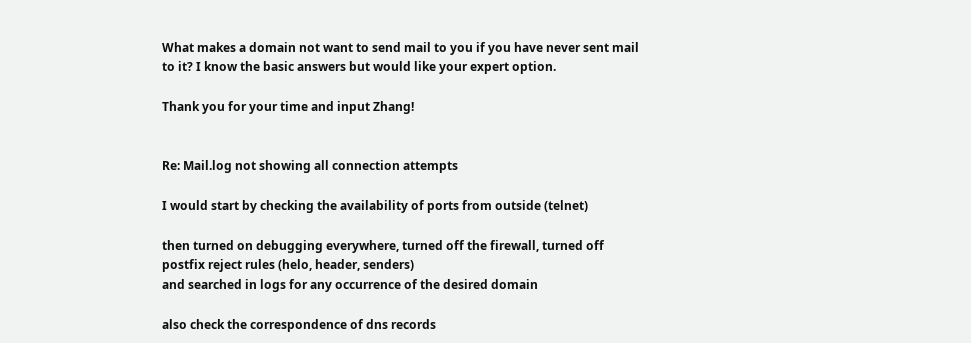What makes a domain not want to send mail to you if you have never sent mail to it? I know the basic answers but would like your expert option.

Thank you for your time and input Zhang!


Re: Mail.log not showing all connection attempts

I would start by checking the availability of ports from outside (telnet)

then turned on debugging everywhere, turned off the firewall, turned off postfix reject rules (helo, header, senders)
and searched in logs for any occurrence of the desired domain

also check the correspondence of dns records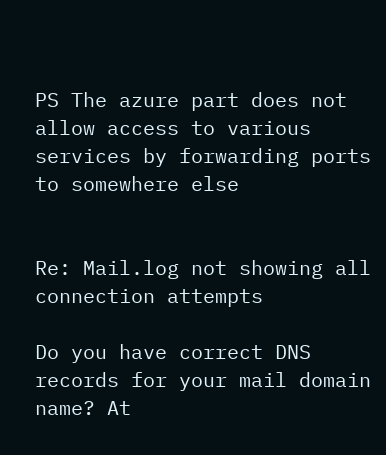PS The azure part does not allow access to various services by forwarding ports to somewhere else


Re: Mail.log not showing all connection attempts

Do you have correct DNS records for your mail domain name? At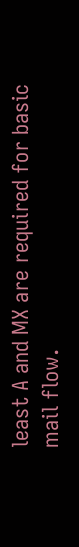least A and MX are required for basic mail flow.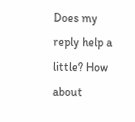Does my reply help a little? How about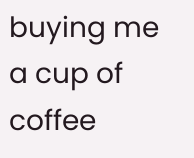buying me a cup of coffee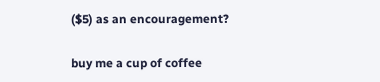($5) as an encouragement?

buy me a cup of coffee